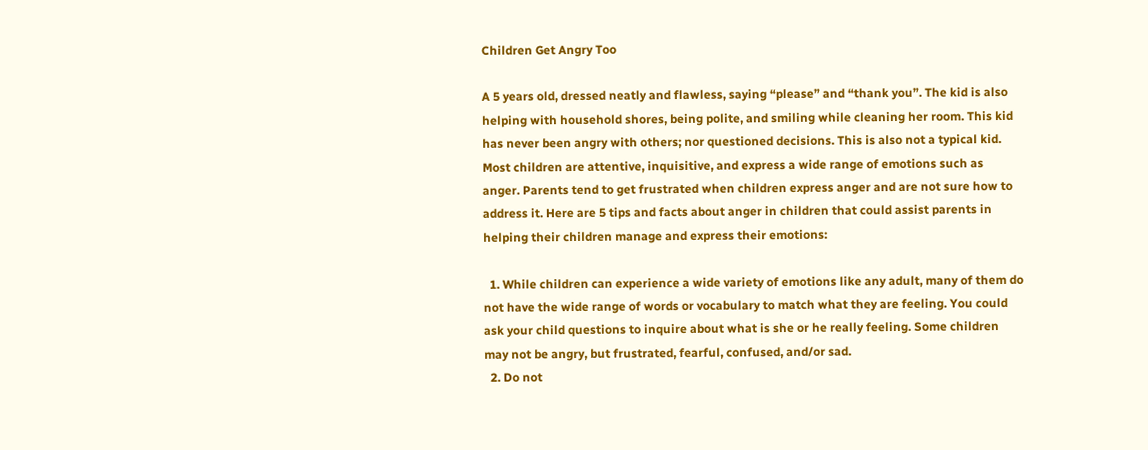Children Get Angry Too

A 5 years old, dressed neatly and flawless, saying “please” and “thank you”. The kid is also helping with household shores, being polite, and smiling while cleaning her room. This kid has never been angry with others; nor questioned decisions. This is also not a typical kid. Most children are attentive, inquisitive, and express a wide range of emotions such as anger. Parents tend to get frustrated when children express anger and are not sure how to address it. Here are 5 tips and facts about anger in children that could assist parents in helping their children manage and express their emotions:

  1. While children can experience a wide variety of emotions like any adult, many of them do not have the wide range of words or vocabulary to match what they are feeling. You could ask your child questions to inquire about what is she or he really feeling. Some children may not be angry, but frustrated, fearful, confused, and/or sad.
  2. Do not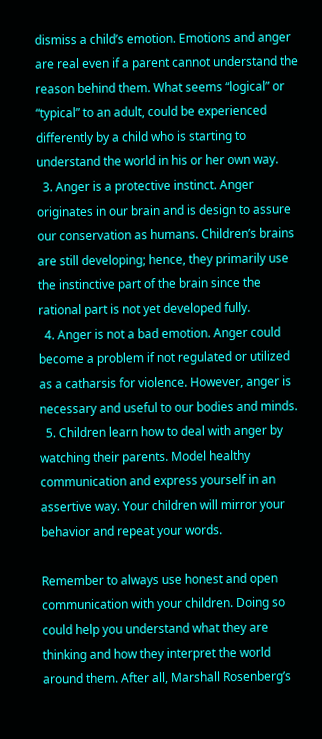dismiss a child’s emotion. Emotions and anger are real even if a parent cannot understand the reason behind them. What seems “logical” or “typical” to an adult, could be experienced differently by a child who is starting to understand the world in his or her own way.
  3. Anger is a protective instinct. Anger originates in our brain and is design to assure our conservation as humans. Children’s brains are still developing; hence, they primarily use the instinctive part of the brain since the rational part is not yet developed fully.
  4. Anger is not a bad emotion. Anger could become a problem if not regulated or utilized as a catharsis for violence. However, anger is necessary and useful to our bodies and minds.
  5. Children learn how to deal with anger by watching their parents. Model healthy communication and express yourself in an assertive way. Your children will mirror your behavior and repeat your words.

Remember to always use honest and open communication with your children. Doing so could help you understand what they are thinking and how they interpret the world around them. After all, Marshall Rosenberg’s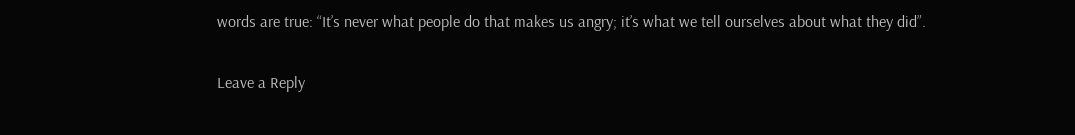words are true: “It’s never what people do that makes us angry; it’s what we tell ourselves about what they did”.

Leave a Reply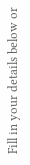Fill in your details below or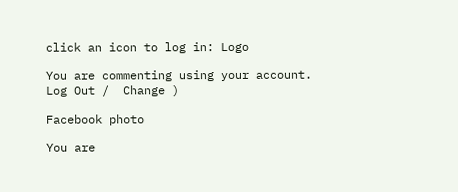click an icon to log in: Logo

You are commenting using your account. Log Out /  Change )

Facebook photo

You are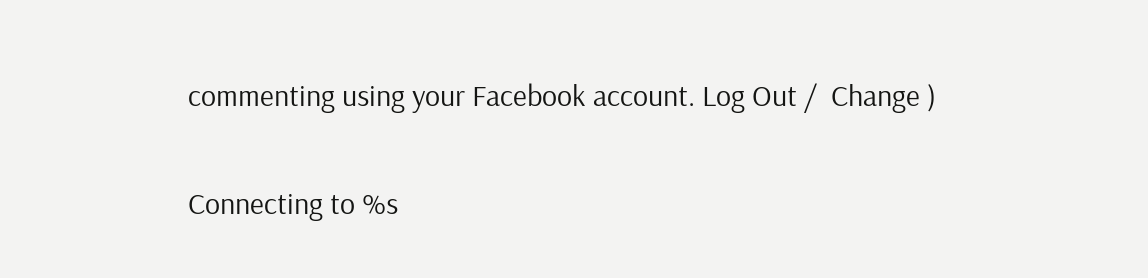commenting using your Facebook account. Log Out /  Change )

Connecting to %s